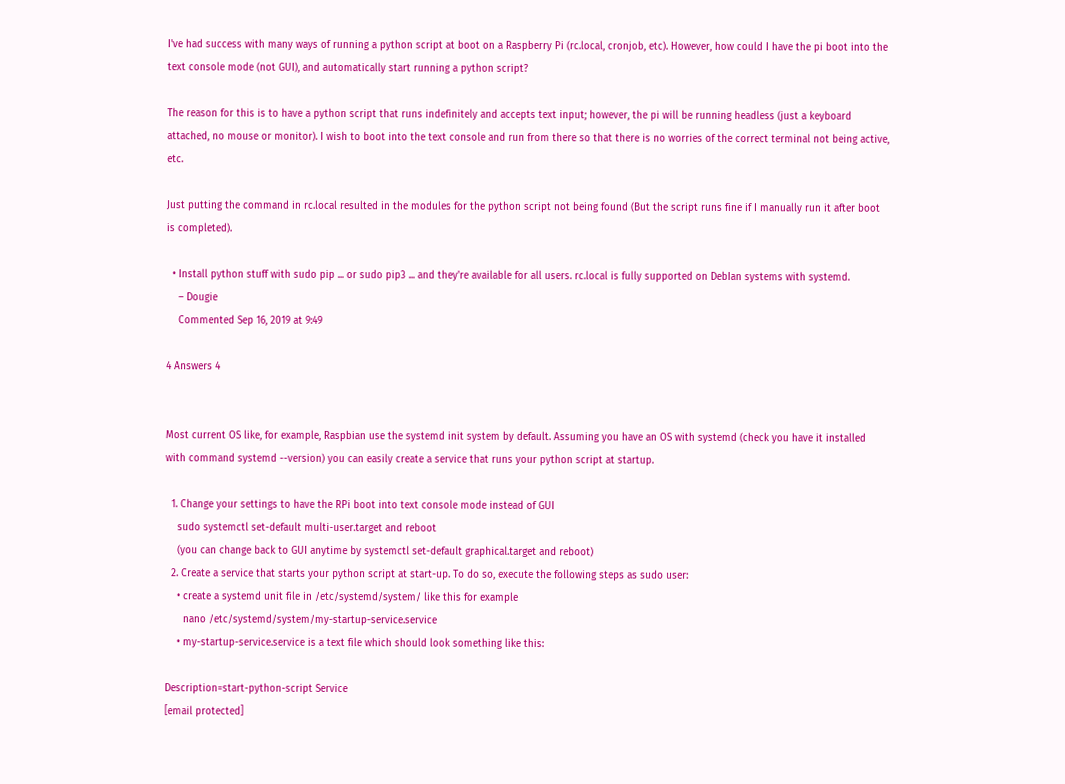I've had success with many ways of running a python script at boot on a Raspberry Pi (rc.local, cronjob, etc). However, how could I have the pi boot into the text console mode (not GUI), and automatically start running a python script?

The reason for this is to have a python script that runs indefinitely and accepts text input; however, the pi will be running headless (just a keyboard attached, no mouse or monitor). I wish to boot into the text console and run from there so that there is no worries of the correct terminal not being active, etc.

Just putting the command in rc.local resulted in the modules for the python script not being found (But the script runs fine if I manually run it after boot is completed).

  • Install python stuff with sudo pip ... or sudo pip3 ... and they're available for all users. rc.local is fully supported on DebIan systems with systemd.
    – Dougie
    Commented Sep 16, 2019 at 9:49

4 Answers 4


Most current OS like, for example, Raspbian use the systemd init system by default. Assuming you have an OS with systemd (check you have it installed with command systemd --version) you can easily create a service that runs your python script at startup.

  1. Change your settings to have the RPi boot into text console mode instead of GUI
    sudo systemctl set-default multi-user.target and reboot
    (you can change back to GUI anytime by systemctl set-default graphical.target and reboot)
  2. Create a service that starts your python script at start-up. To do so, execute the following steps as sudo user:
    • create a systemd unit file in /etc/systemd/system/ like this for example
      nano /etc/systemd/system/my-startup-service.service
    • my-startup-service.service is a text file which should look something like this:

Description=start-python-script Service
[email protected]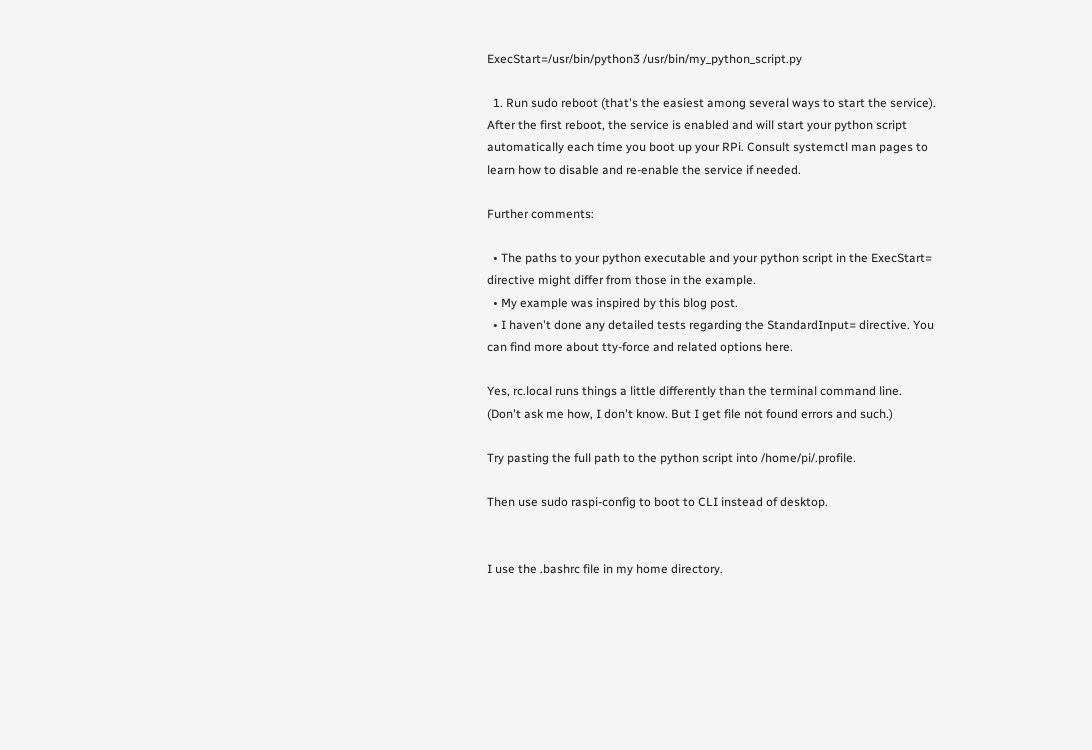ExecStart=/usr/bin/python3 /usr/bin/my_python_script.py

  1. Run sudo reboot (that's the easiest among several ways to start the service). After the first reboot, the service is enabled and will start your python script automatically each time you boot up your RPi. Consult systemctl man pages to learn how to disable and re-enable the service if needed.

Further comments:

  • The paths to your python executable and your python script in the ExecStart= directive might differ from those in the example.
  • My example was inspired by this blog post.
  • I haven't done any detailed tests regarding the StandardInput= directive. You can find more about tty-force and related options here.

Yes, rc.local runs things a little differently than the terminal command line. (Don't ask me how, I don't know. But I get file not found errors and such.)

Try pasting the full path to the python script into /home/pi/.profile.

Then use sudo raspi-config to boot to CLI instead of desktop.


I use the .bashrc file in my home directory.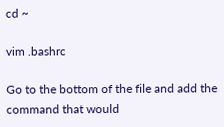cd ~

vim .bashrc

Go to the bottom of the file and add the command that would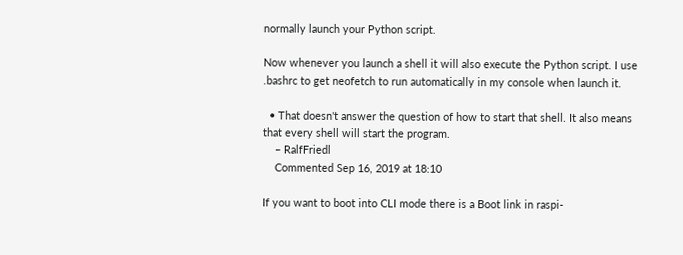normally launch your Python script.

Now whenever you launch a shell it will also execute the Python script. I use .bashrc to get neofetch to run automatically in my console when launch it.

  • That doesn't answer the question of how to start that shell. It also means that every shell will start the program.
    – RalfFriedl
    Commented Sep 16, 2019 at 18:10

If you want to boot into CLI mode there is a Boot link in raspi-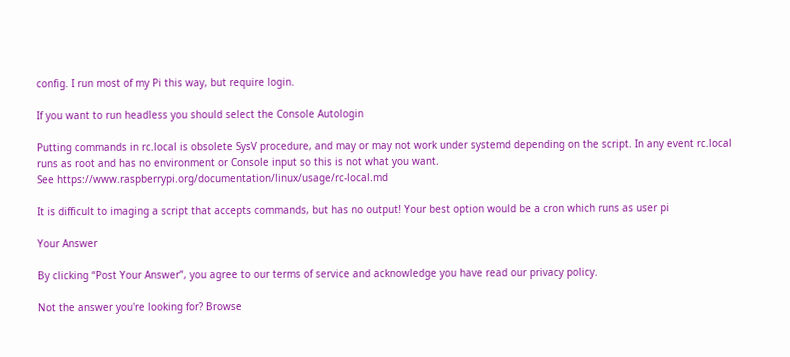config. I run most of my Pi this way, but require login.

If you want to run headless you should select the Console Autologin

Putting commands in rc.local is obsolete SysV procedure, and may or may not work under systemd depending on the script. In any event rc.local runs as root and has no environment or Console input so this is not what you want.
See https://www.raspberrypi.org/documentation/linux/usage/rc-local.md

It is difficult to imaging a script that accepts commands, but has no output! Your best option would be a cron which runs as user pi

Your Answer

By clicking “Post Your Answer”, you agree to our terms of service and acknowledge you have read our privacy policy.

Not the answer you're looking for? Browse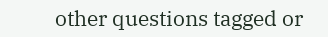other questions tagged or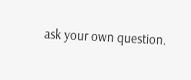ask your own question.